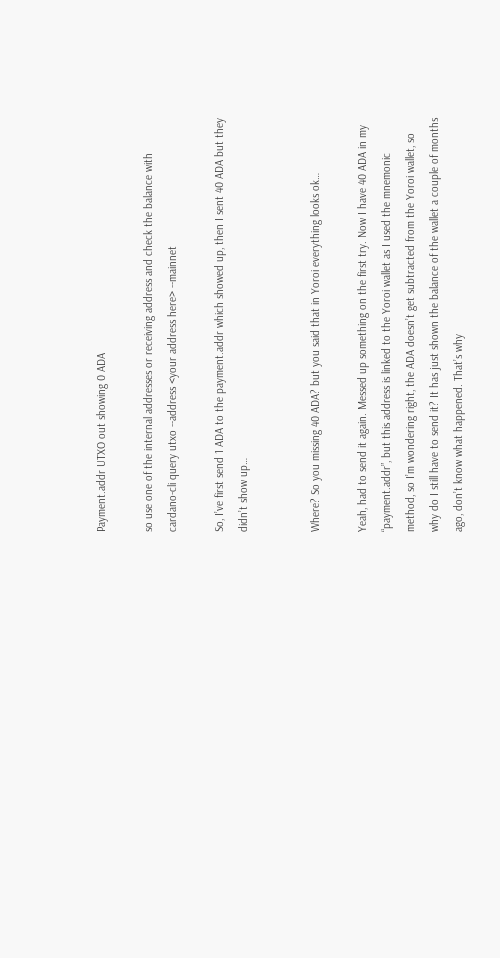Payment.addr UTXO out showing 0 ADA

so use one of the internal addresses or receiving address and check the balance with cardano-cli query utxo --address <your address here> --mainnet

So, I’ve first send 1 ADA to the payment.addr which showed up, then I sent 40 ADA but they didn’t show up…


Where? So you missing 40 ADA? but you said that in Yoroi everything looks ok…

Yeah, had to send it again. Messed up something on the first try. Now I have 40 ADA in my “payment.addr”, but this address is linked to the Yoroi wallet as I used the mnemonic method, so I’m wondering right, the ADA doesn’t get subtracted from the Yoroi wallet, so why do I still have to send it? It has just shown the balance of the wallet a couple of months ago, don’t know what happened. That’s why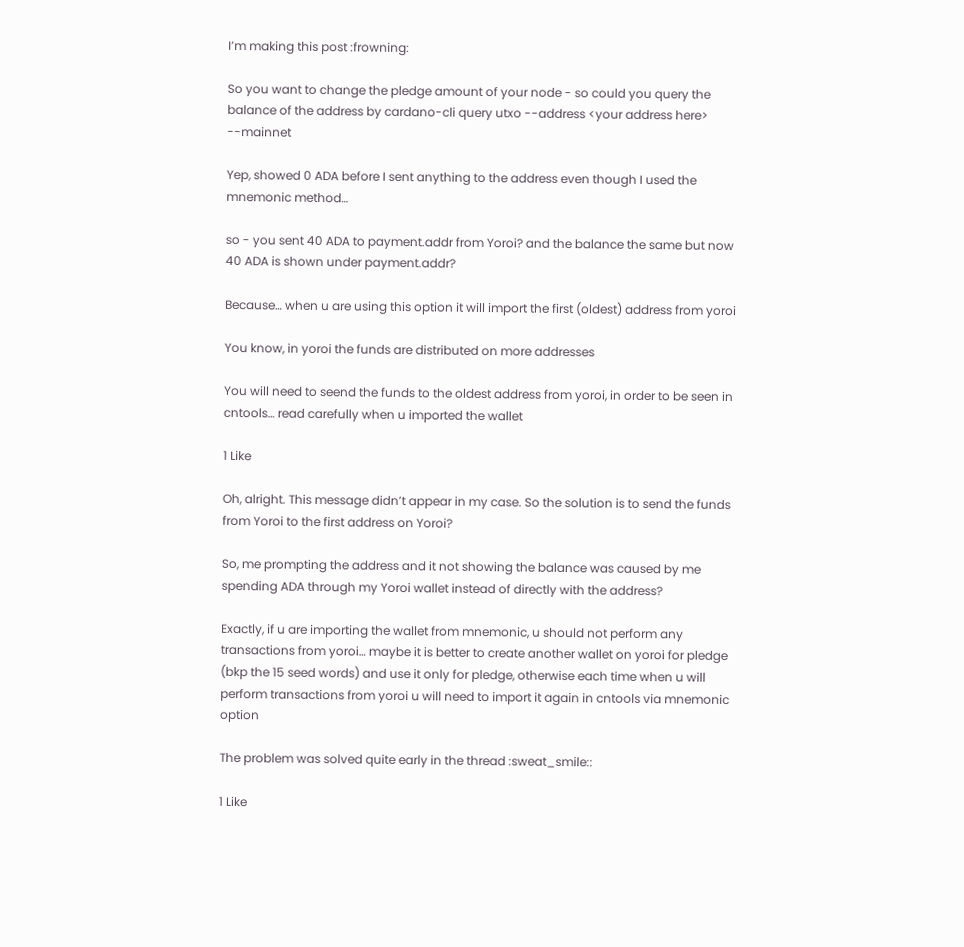I’m making this post :frowning:

So you want to change the pledge amount of your node - so could you query the balance of the address by cardano-cli query utxo --address <your address here> --mainnet

Yep, showed 0 ADA before I sent anything to the address even though I used the mnemonic method…

so - you sent 40 ADA to payment.addr from Yoroi? and the balance the same but now 40 ADA is shown under payment.addr?

Because… when u are using this option it will import the first (oldest) address from yoroi

You know, in yoroi the funds are distributed on more addresses

You will need to seend the funds to the oldest address from yoroi, in order to be seen in cntools… read carefully when u imported the wallet

1 Like

Oh, alright. This message didn’t appear in my case. So the solution is to send the funds from Yoroi to the first address on Yoroi?

So, me prompting the address and it not showing the balance was caused by me spending ADA through my Yoroi wallet instead of directly with the address?

Exactly, if u are importing the wallet from mnemonic, u should not perform any transactions from yoroi… maybe it is better to create another wallet on yoroi for pledge (bkp the 15 seed words) and use it only for pledge, otherwise each time when u will perform transactions from yoroi u will need to import it again in cntools via mnemonic option

The problem was solved quite early in the thread :sweat_smile::

1 Like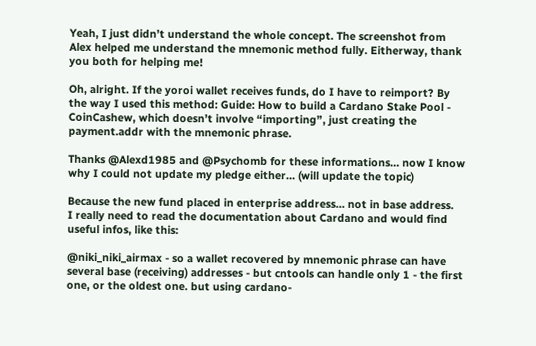Yeah, I just didn’t understand the whole concept. The screenshot from Alex helped me understand the mnemonic method fully. Eitherway, thank you both for helping me!

Oh, alright. If the yoroi wallet receives funds, do I have to reimport? By the way I used this method: Guide: How to build a Cardano Stake Pool - CoinCashew, which doesn’t involve “importing”, just creating the payment.addr with the mnemonic phrase.

Thanks @Alexd1985 and @Psychomb for these informations… now I know why I could not update my pledge either… (will update the topic)

Because the new fund placed in enterprise address… not in base address.
I really need to read the documentation about Cardano and would find useful infos, like this:

@niki_niki_airmax - so a wallet recovered by mnemonic phrase can have several base (receiving) addresses - but cntools can handle only 1 - the first one, or the oldest one. but using cardano-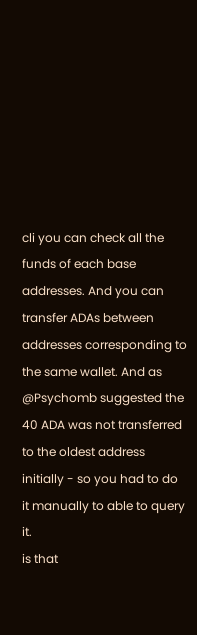cli you can check all the funds of each base addresses. And you can transfer ADAs between addresses corresponding to the same wallet. And as @Psychomb suggested the 40 ADA was not transferred to the oldest address initially - so you had to do it manually to able to query it.
is that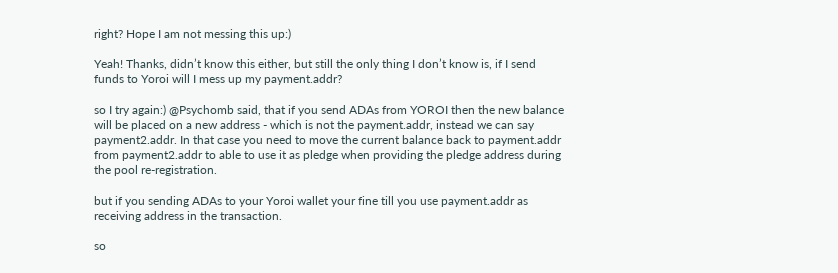right? Hope I am not messing this up:)

Yeah! Thanks, didn’t know this either, but still the only thing I don’t know is, if I send funds to Yoroi will I mess up my payment.addr?

so I try again:) @Psychomb said, that if you send ADAs from YOROI then the new balance will be placed on a new address - which is not the payment.addr, instead we can say payment2.addr. In that case you need to move the current balance back to payment.addr from payment2.addr to able to use it as pledge when providing the pledge address during the pool re-registration.

but if you sending ADAs to your Yoroi wallet your fine till you use payment.addr as receiving address in the transaction.

so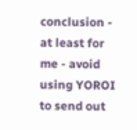conclusion - at least for me - avoid using YOROI to send out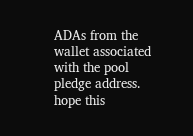ADAs from the wallet associated with the pool pledge address.
hope this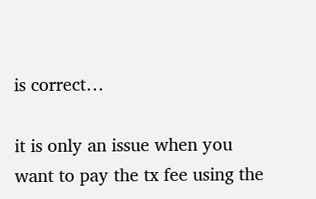is correct…

it is only an issue when you want to pay the tx fee using the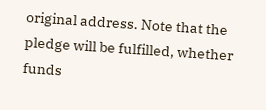original address. Note that the pledge will be fulfilled, whether funds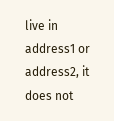live in address1 or address2, it does not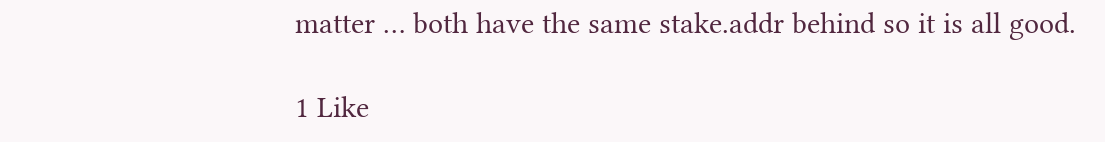matter … both have the same stake.addr behind so it is all good.

1 Like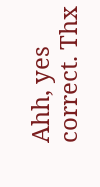Ahh, yes correct. Thx